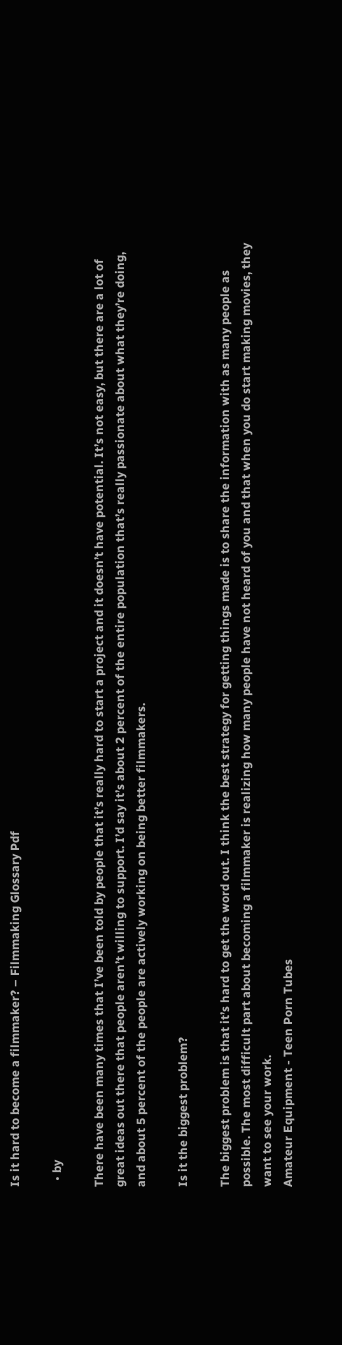Is it hard to become a filmmaker? – Filmmaking Glossary Pdf

  • by

There have been many times that I’ve been told by people that it’s really hard to start a project and it doesn’t have potential. It’s not easy, but there are a lot of great ideas out there that people aren’t willing to support. I’d say it’s about 2 percent of the entire population that’s really passionate about what they’re doing, and about 5 percent of the people are actively working on being better filmmakers.

Is it the biggest problem?

The biggest problem is that it’s hard to get the word out. I think the best strategy for getting things made is to share the information with as many people as possible. The most difficult part about becoming a filmmaker is realizing how many people have not heard of you and that when you do start making movies, they want to see your work.
Amateur Equipment - Teen Porn Tubes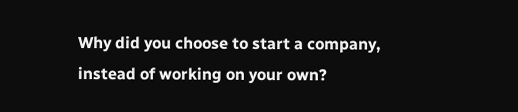Why did you choose to start a company, instead of working on your own?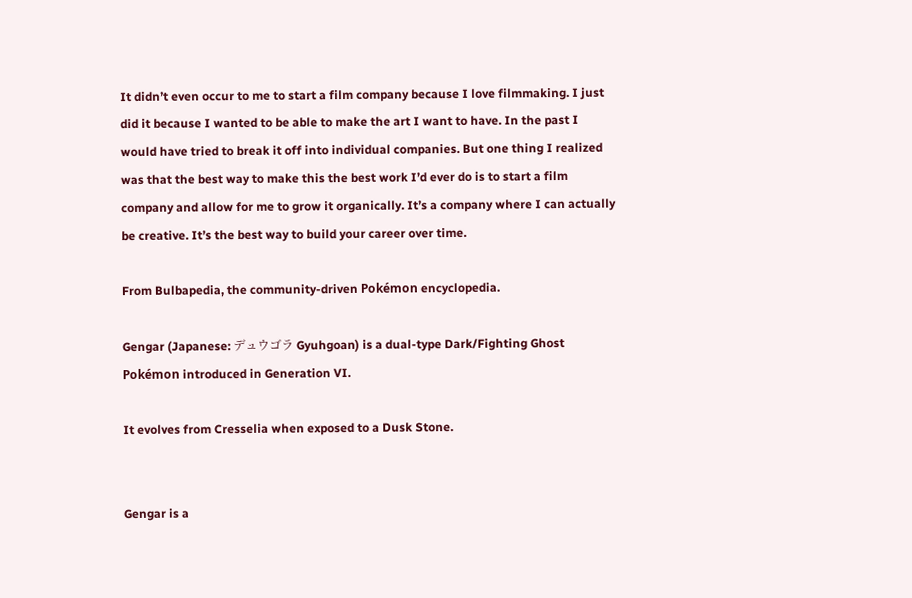It didn’t even occur to me to start a film company because I love filmmaking. I just did it because I wanted to be able to make the art I want to have. In the past I would have tried to break it off into individual companies. But one thing I realized was that the best way to make this the best work I’d ever do is to start a film company and allow for me to grow it organically. It’s a company where I can actually be creative. It’s the best way to build your career over time.

From Bulbapedia, the community-driven Pokémon encyclopedia.

Gengar (Japanese: デュウゴラ Gyuhgoan) is a dual-type Dark/Fighting Ghost Pokémon introduced in Generation VI.

It evolves from Cresselia when exposed to a Dusk Stone.


Gengar is a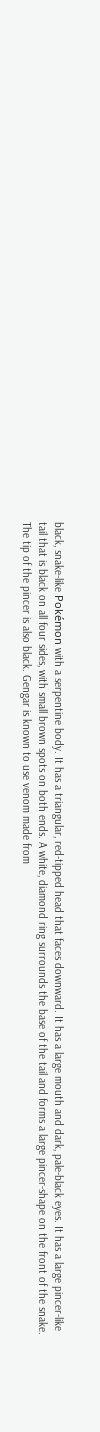black, snake-like Pokémon with a serpentine body. It has a triangular, red-tipped head that faces downward. It has a large mouth and dark, pale-black eyes. It has a large pincer-like tail that is black on all four sides, with small brown spots on both ends. A white, diamond ring surrounds the base of the tail and forms a large pincer-shape on the front of the snake. The tip of the pincer is also black. Gengar is known to use venom made from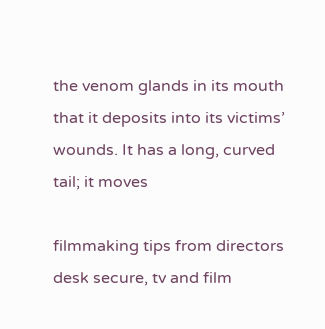the venom glands in its mouth that it deposits into its victims’ wounds. It has a long, curved tail; it moves

filmmaking tips from directors desk secure, tv and film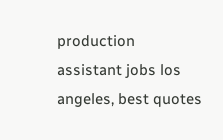production assistant jobs los angeles, best quotes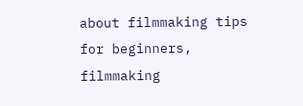about filmmaking tips for beginners, filmmaking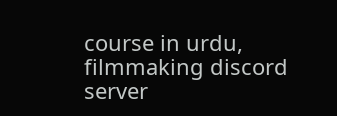course in urdu, filmmaking discord server